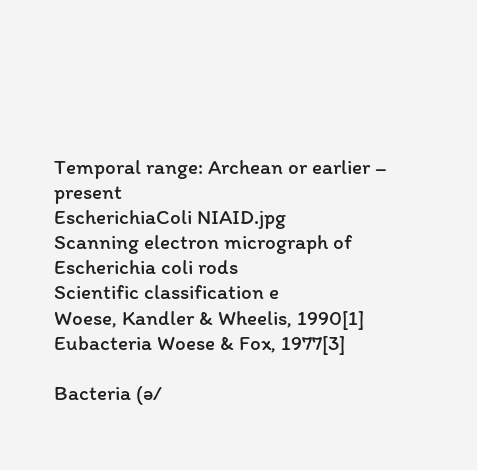Temporal range: Archean or earlier – present
EscherichiaColi NIAID.jpg
Scanning electron micrograph of Escherichia coli rods
Scientific classification e
Woese, Kandler & Wheelis, 1990[1]
Eubacteria Woese & Fox, 1977[3]

Bacteria (ə/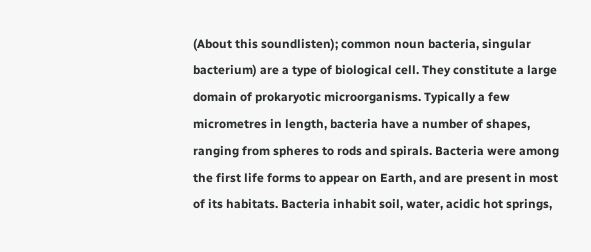(About this soundlisten); common noun bacteria, singular bacterium) are a type of biological cell. They constitute a large domain of prokaryotic microorganisms. Typically a few micrometres in length, bacteria have a number of shapes, ranging from spheres to rods and spirals. Bacteria were among the first life forms to appear on Earth, and are present in most of its habitats. Bacteria inhabit soil, water, acidic hot springs,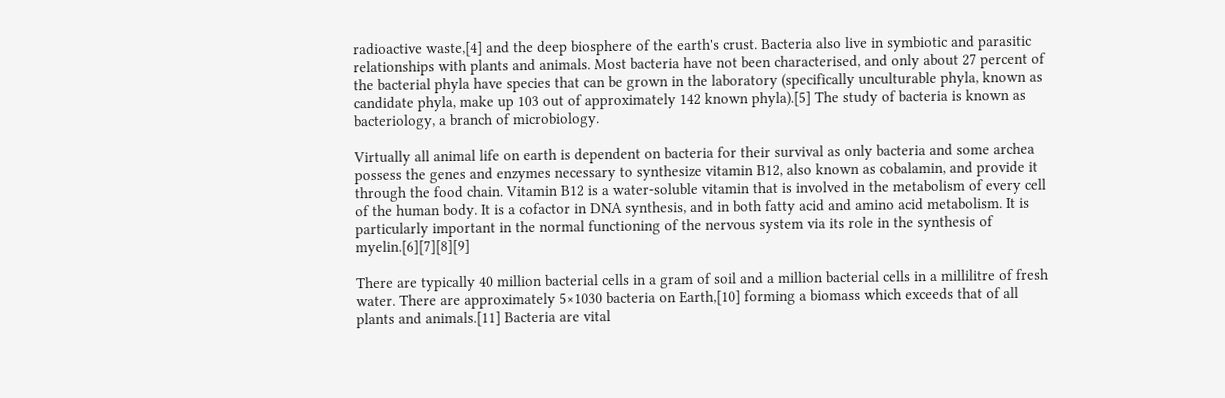radioactive waste,[4] and the deep biosphere of the earth's crust. Bacteria also live in symbiotic and parasitic relationships with plants and animals. Most bacteria have not been characterised, and only about 27 percent of the bacterial phyla have species that can be grown in the laboratory (specifically unculturable phyla, known as candidate phyla, make up 103 out of approximately 142 known phyla).[5] The study of bacteria is known as bacteriology, a branch of microbiology.

Virtually all animal life on earth is dependent on bacteria for their survival as only bacteria and some archea possess the genes and enzymes necessary to synthesize vitamin B12, also known as cobalamin, and provide it through the food chain. Vitamin B12 is a water-soluble vitamin that is involved in the metabolism of every cell of the human body. It is a cofactor in DNA synthesis, and in both fatty acid and amino acid metabolism. It is particularly important in the normal functioning of the nervous system via its role in the synthesis of myelin.[6][7][8][9]

There are typically 40 million bacterial cells in a gram of soil and a million bacterial cells in a millilitre of fresh water. There are approximately 5×1030 bacteria on Earth,[10] forming a biomass which exceeds that of all plants and animals.[11] Bacteria are vital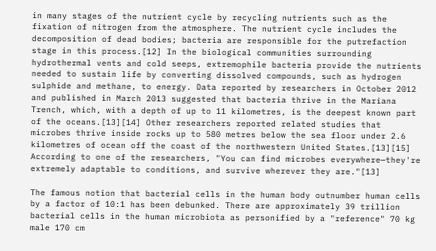in many stages of the nutrient cycle by recycling nutrients such as the fixation of nitrogen from the atmosphere. The nutrient cycle includes the decomposition of dead bodies; bacteria are responsible for the putrefaction stage in this process.[12] In the biological communities surrounding hydrothermal vents and cold seeps, extremophile bacteria provide the nutrients needed to sustain life by converting dissolved compounds, such as hydrogen sulphide and methane, to energy. Data reported by researchers in October 2012 and published in March 2013 suggested that bacteria thrive in the Mariana Trench, which, with a depth of up to 11 kilometres, is the deepest known part of the oceans.[13][14] Other researchers reported related studies that microbes thrive inside rocks up to 580 metres below the sea floor under 2.6 kilometres of ocean off the coast of the northwestern United States.[13][15] According to one of the researchers, "You can find microbes everywhere—they're extremely adaptable to conditions, and survive wherever they are."[13]

The famous notion that bacterial cells in the human body outnumber human cells by a factor of 10:1 has been debunked. There are approximately 39 trillion bacterial cells in the human microbiota as personified by a "reference" 70 kg male 170 cm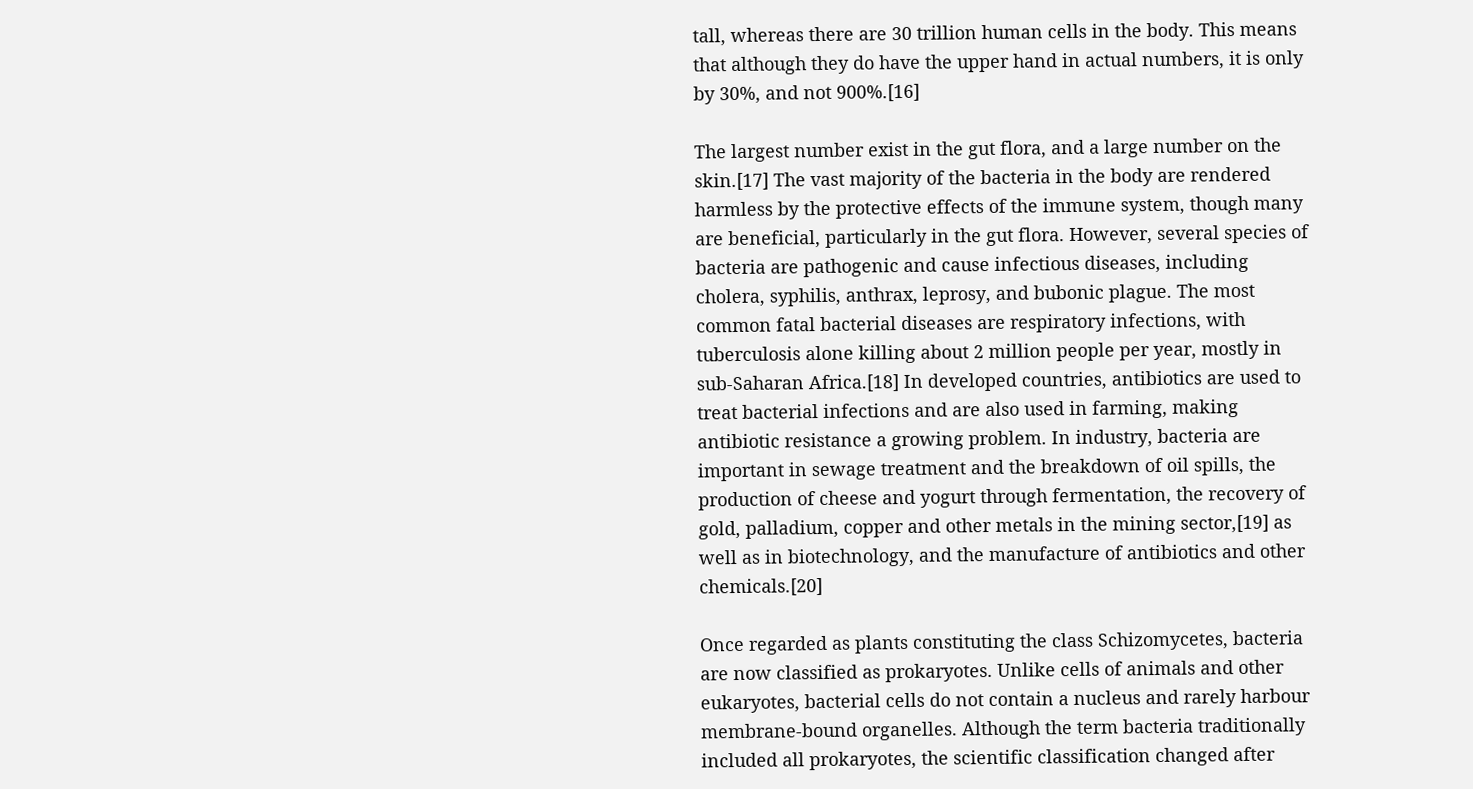tall, whereas there are 30 trillion human cells in the body. This means that although they do have the upper hand in actual numbers, it is only by 30%, and not 900%.[16]

The largest number exist in the gut flora, and a large number on the skin.[17] The vast majority of the bacteria in the body are rendered harmless by the protective effects of the immune system, though many are beneficial, particularly in the gut flora. However, several species of bacteria are pathogenic and cause infectious diseases, including cholera, syphilis, anthrax, leprosy, and bubonic plague. The most common fatal bacterial diseases are respiratory infections, with tuberculosis alone killing about 2 million people per year, mostly in sub-Saharan Africa.[18] In developed countries, antibiotics are used to treat bacterial infections and are also used in farming, making antibiotic resistance a growing problem. In industry, bacteria are important in sewage treatment and the breakdown of oil spills, the production of cheese and yogurt through fermentation, the recovery of gold, palladium, copper and other metals in the mining sector,[19] as well as in biotechnology, and the manufacture of antibiotics and other chemicals.[20]

Once regarded as plants constituting the class Schizomycetes, bacteria are now classified as prokaryotes. Unlike cells of animals and other eukaryotes, bacterial cells do not contain a nucleus and rarely harbour membrane-bound organelles. Although the term bacteria traditionally included all prokaryotes, the scientific classification changed after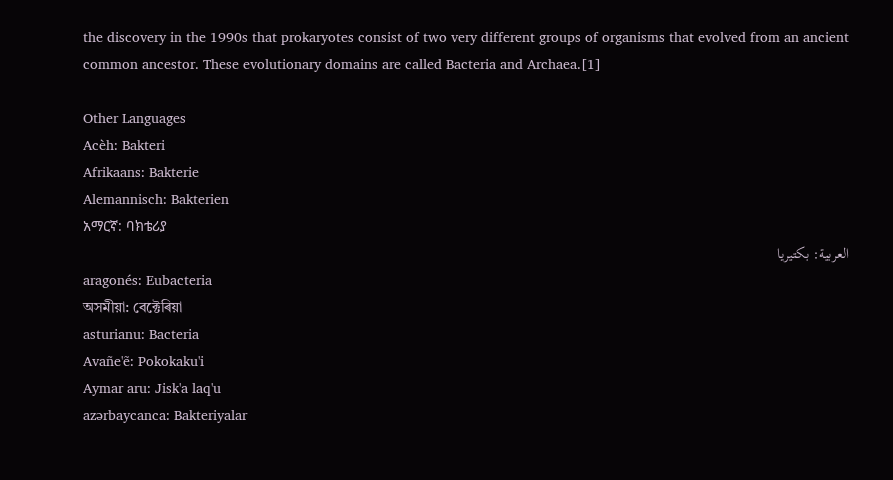the discovery in the 1990s that prokaryotes consist of two very different groups of organisms that evolved from an ancient common ancestor. These evolutionary domains are called Bacteria and Archaea.[1]

Other Languages
Acèh: Bakteri
Afrikaans: Bakterie
Alemannisch: Bakterien
አማርኛ: ባክቴሪያ
العربية: بكتيريا
aragonés: Eubacteria
অসমীয়া: বেক্টেৰিয়া
asturianu: Bacteria
Avañe'ẽ: Pokokaku'i
Aymar aru: Jisk'a laq'u
azərbaycanca: Bakteriyalar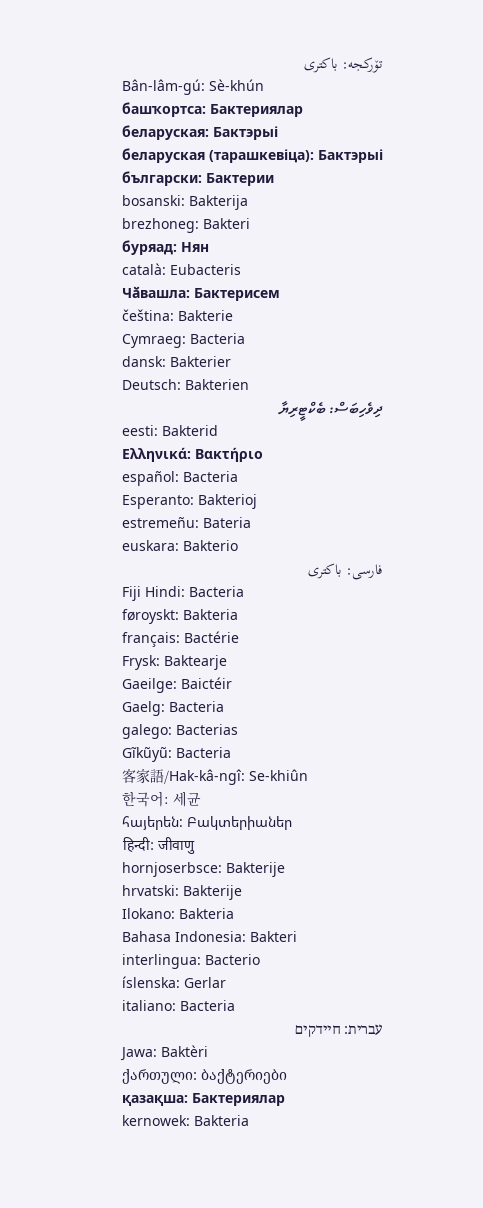تۆرکجه: باکتری
Bân-lâm-gú: Sè-khún
башҡортса: Бактериялар
беларуская: Бактэрыі
беларуская (тарашкевіца): Бактэрыі
български: Бактерии
bosanski: Bakterija
brezhoneg: Bakteri
буряад: Нян
català: Eubacteris
Чӑвашла: Бактерисем
čeština: Bakterie
Cymraeg: Bacteria
dansk: Bakterier
Deutsch: Bakterien
ދިވެހިބަސް: ބެކްޓީރިޔާ
eesti: Bakterid
Ελληνικά: Βακτήριο
español: Bacteria
Esperanto: Bakterioj
estremeñu: Bateria
euskara: Bakterio
فارسی: باکتری
Fiji Hindi: Bacteria
føroyskt: Bakteria
français: Bactérie
Frysk: Baktearje
Gaeilge: Baictéir
Gaelg: Bacteria
galego: Bacterias
Gĩkũyũ: Bacteria
客家語/Hak-kâ-ngî: Se-khiûn
한국어: 세균
հայերեն: Բակտերիաներ
हिन्दी: जीवाणु
hornjoserbsce: Bakterije
hrvatski: Bakterije
Ilokano: Bakteria
Bahasa Indonesia: Bakteri
interlingua: Bacterio
íslenska: Gerlar
italiano: Bacteria
עברית: חיידקים
Jawa: Baktèri
ქართული: ბაქტერიები
қазақша: Бактериялар
kernowek: Bakteria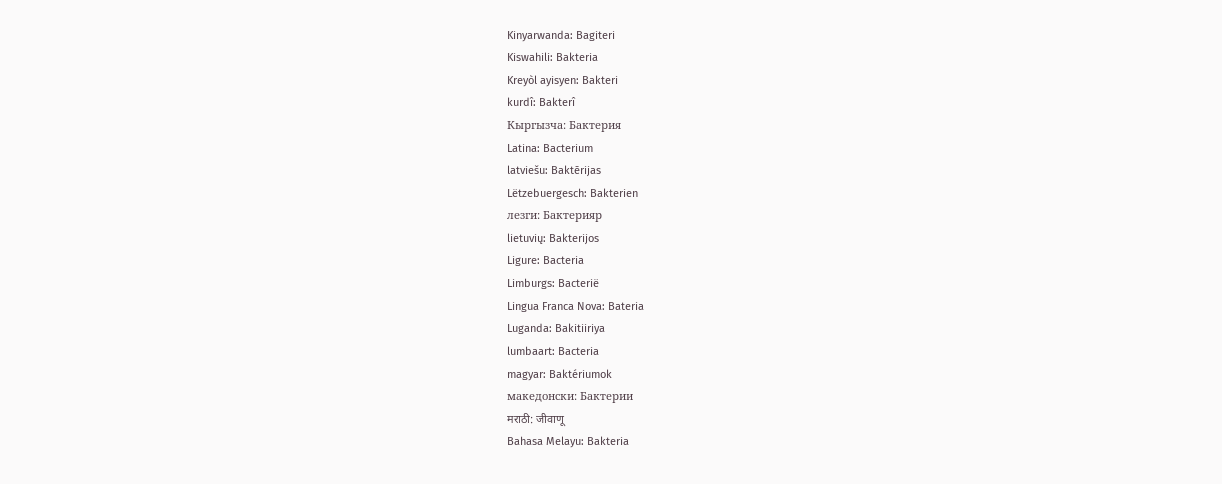Kinyarwanda: Bagiteri
Kiswahili: Bakteria
Kreyòl ayisyen: Bakteri
kurdî: Bakterî
Кыргызча: Бактерия
Latina: Bacterium
latviešu: Baktērijas
Lëtzebuergesch: Bakterien
лезги: Бактерияр
lietuvių: Bakterijos
Ligure: Bacteria
Limburgs: Bacterië
Lingua Franca Nova: Bateria
Luganda: Bakitiiriya
lumbaart: Bacteria
magyar: Baktériumok
македонски: Бактерии
मराठी: जीवाणू
Bahasa Melayu: Bakteria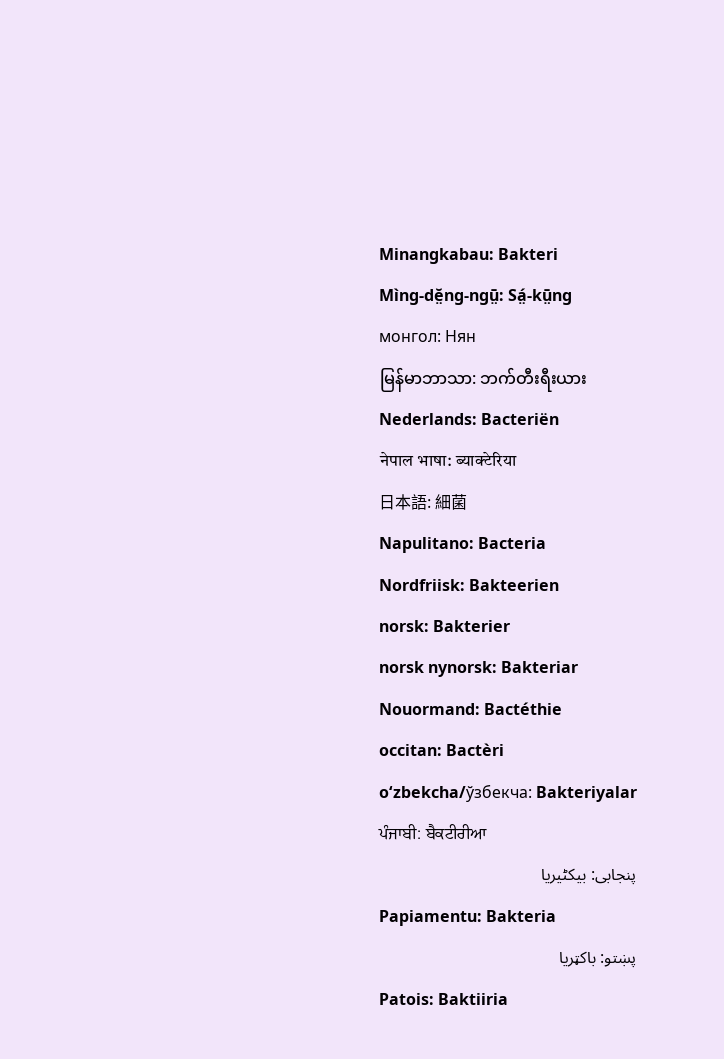Minangkabau: Bakteri
Mìng-dĕ̤ng-ngṳ̄: Sá̤-kṳ̄ng
монгол: Нян
မြန်မာဘာသာ: ဘက်တီးရီးယား
Nederlands: Bacteriën
नेपाल भाषा: ब्याक्टेरिया
日本語: 細菌
Napulitano: Bacteria
Nordfriisk: Bakteerien
norsk: Bakterier
norsk nynorsk: Bakteriar
Nouormand: Bactéthie
occitan: Bactèri
oʻzbekcha/ўзбекча: Bakteriyalar
ਪੰਜਾਬੀ: ਬੈਕਟੀਰੀਆ
پنجابی: بیکٹیریا
Papiamentu: Bakteria
پښتو: باکټريا
Patois: Baktiiria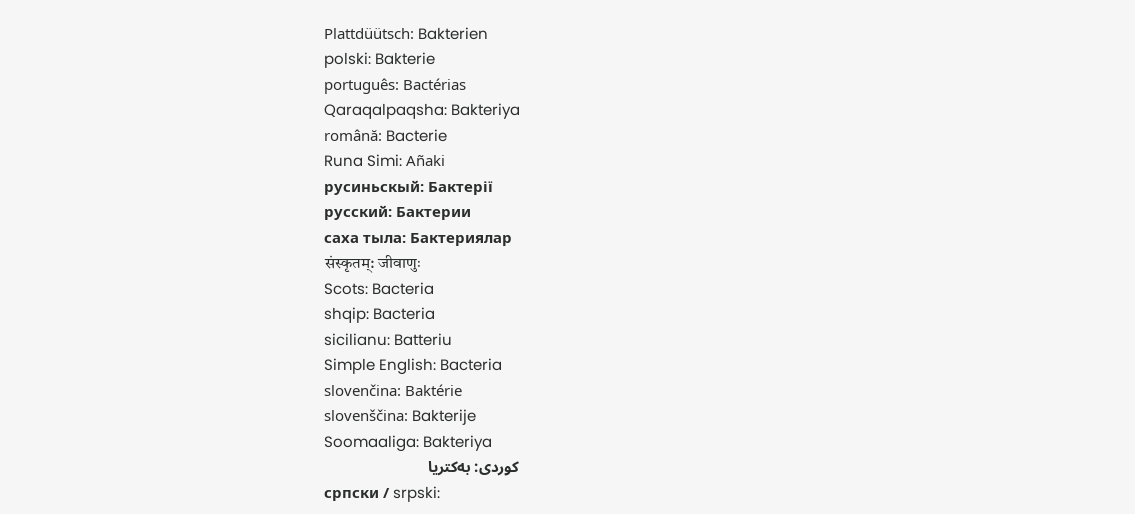Plattdüütsch: Bakterien
polski: Bakterie
português: Bactérias
Qaraqalpaqsha: Bakteriya
română: Bacterie
Runa Simi: Añaki
русиньскый: Бактерії
русский: Бактерии
саха тыла: Бактериялар
संस्कृतम्: जीवाणुः
Scots: Bacteria
shqip: Bacteria
sicilianu: Batteriu
Simple English: Bacteria
slovenčina: Baktérie
slovenščina: Bakterije
Soomaaliga: Bakteriya
کوردی: بەکتریا
српски / srpski: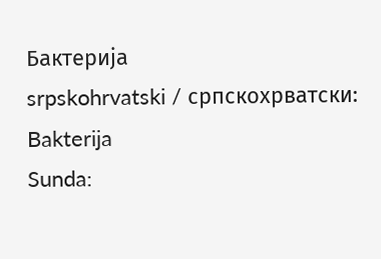Бактерија
srpskohrvatski / српскохрватски: Bakterija
Sunda: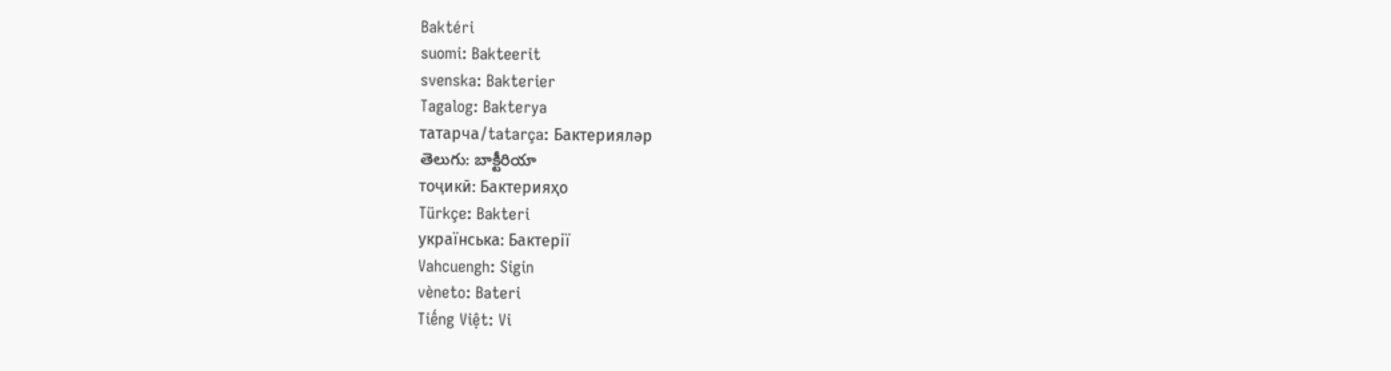Baktéri
suomi: Bakteerit
svenska: Bakterier
Tagalog: Bakterya
татарча/tatarça: Бактерияләр
తెలుగు: బాక్టీరియా
тоҷикӣ: Бактерияҳо
Türkçe: Bakteri
українська: Бактерії
Vahcuengh: Sigin
vèneto: Bateri
Tiếng Việt: Vi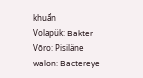khuẩn
Volapük: Bakter
Võro: Pisiläne
walon: Bactereye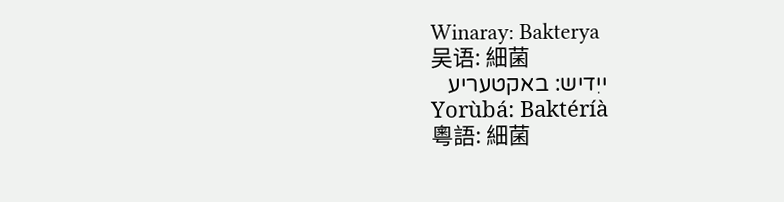Winaray: Bakterya
吴语: 細菌
ייִדיש: באקטעריע
Yorùbá: Baktéríà
粵語: 細菌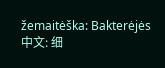žemaitėška: Bakterėjės
中文: 细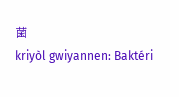菌
kriyòl gwiyannen: Baktéri